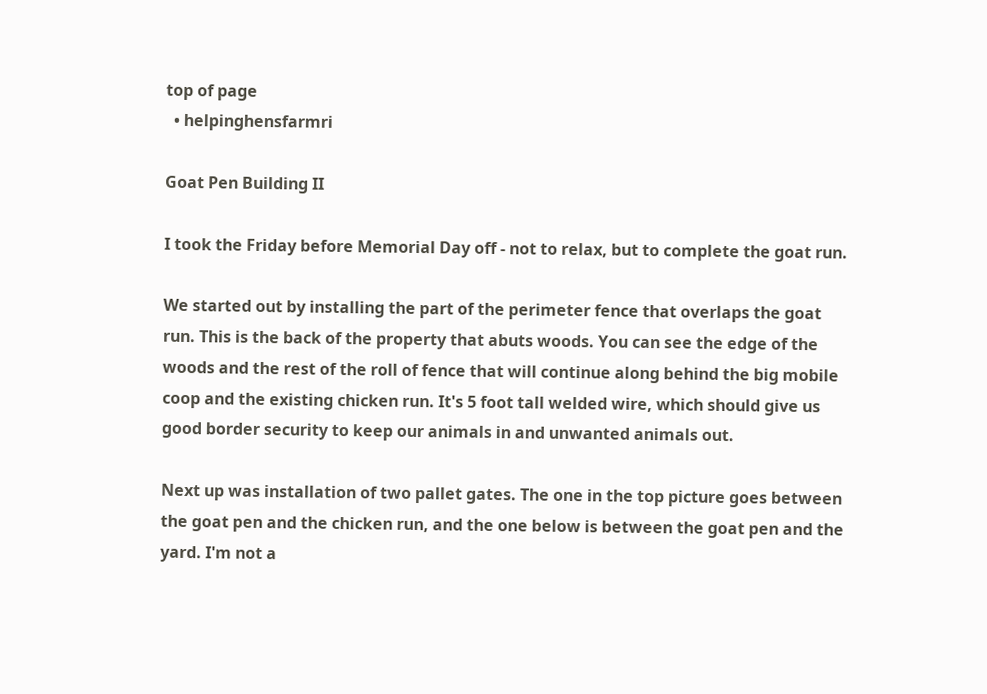top of page
  • helpinghensfarmri

Goat Pen Building II

I took the Friday before Memorial Day off - not to relax, but to complete the goat run.

We started out by installing the part of the perimeter fence that overlaps the goat run. This is the back of the property that abuts woods. You can see the edge of the woods and the rest of the roll of fence that will continue along behind the big mobile coop and the existing chicken run. It's 5 foot tall welded wire, which should give us good border security to keep our animals in and unwanted animals out.

Next up was installation of two pallet gates. The one in the top picture goes between the goat pen and the chicken run, and the one below is between the goat pen and the yard. I'm not a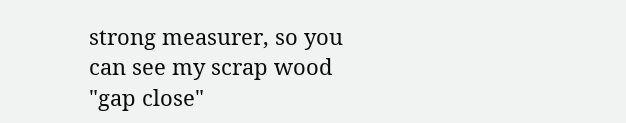strong measurer, so you can see my scrap wood "gap close"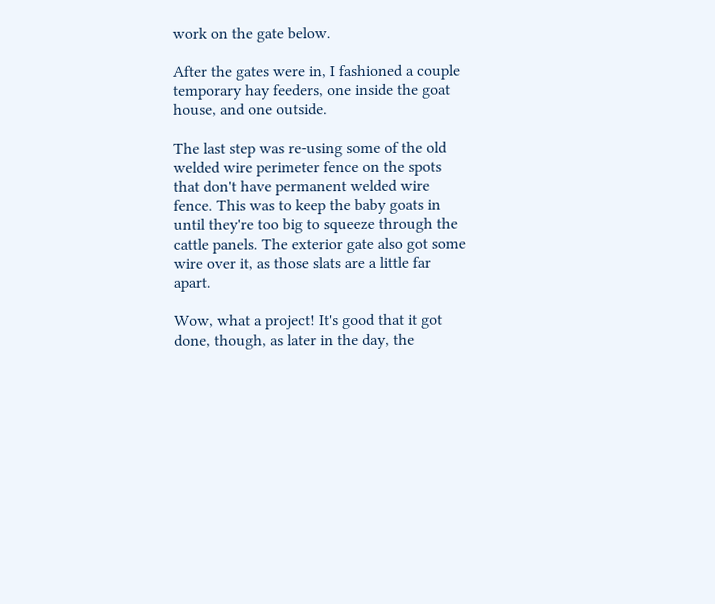work on the gate below.

After the gates were in, I fashioned a couple temporary hay feeders, one inside the goat house, and one outside.

The last step was re-using some of the old welded wire perimeter fence on the spots that don't have permanent welded wire fence. This was to keep the baby goats in until they're too big to squeeze through the cattle panels. The exterior gate also got some wire over it, as those slats are a little far apart.

Wow, what a project! It's good that it got done, though, as later in the day, the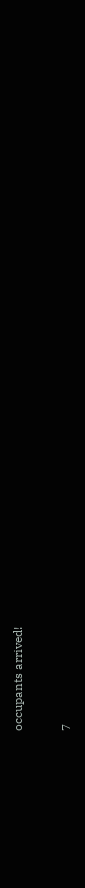occupants arrived!

7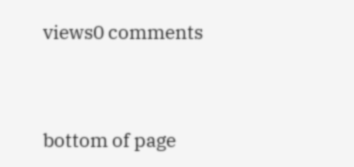views0 comments


bottom of page